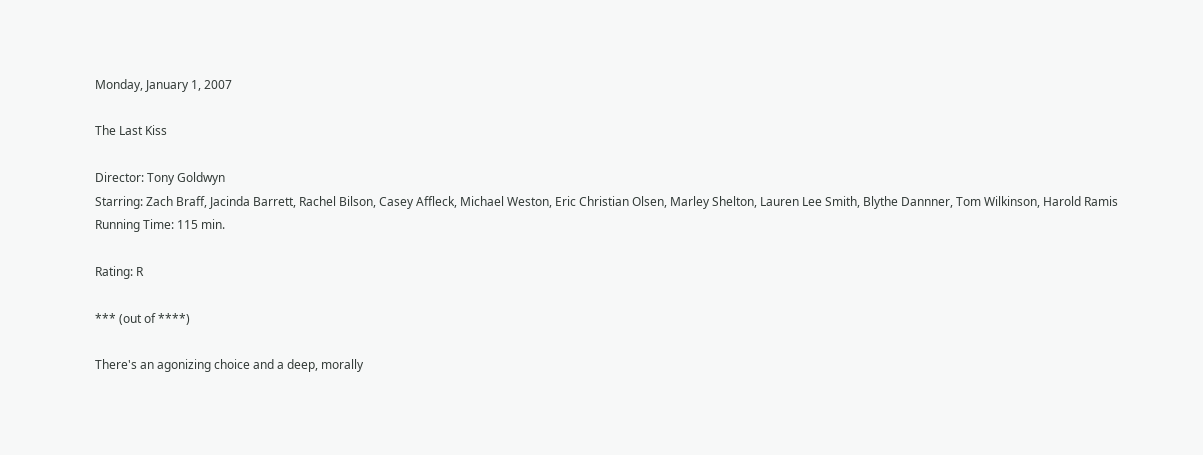Monday, January 1, 2007

The Last Kiss

Director: Tony Goldwyn
Starring: Zach Braff, Jacinda Barrett, Rachel Bilson, Casey Affleck, Michael Weston, Eric Christian Olsen, Marley Shelton, Lauren Lee Smith, Blythe Dannner, Tom Wilkinson, Harold Ramis
Running Time: 115 min.

Rating: R

*** (out of ****)

There's an agonizing choice and a deep, morally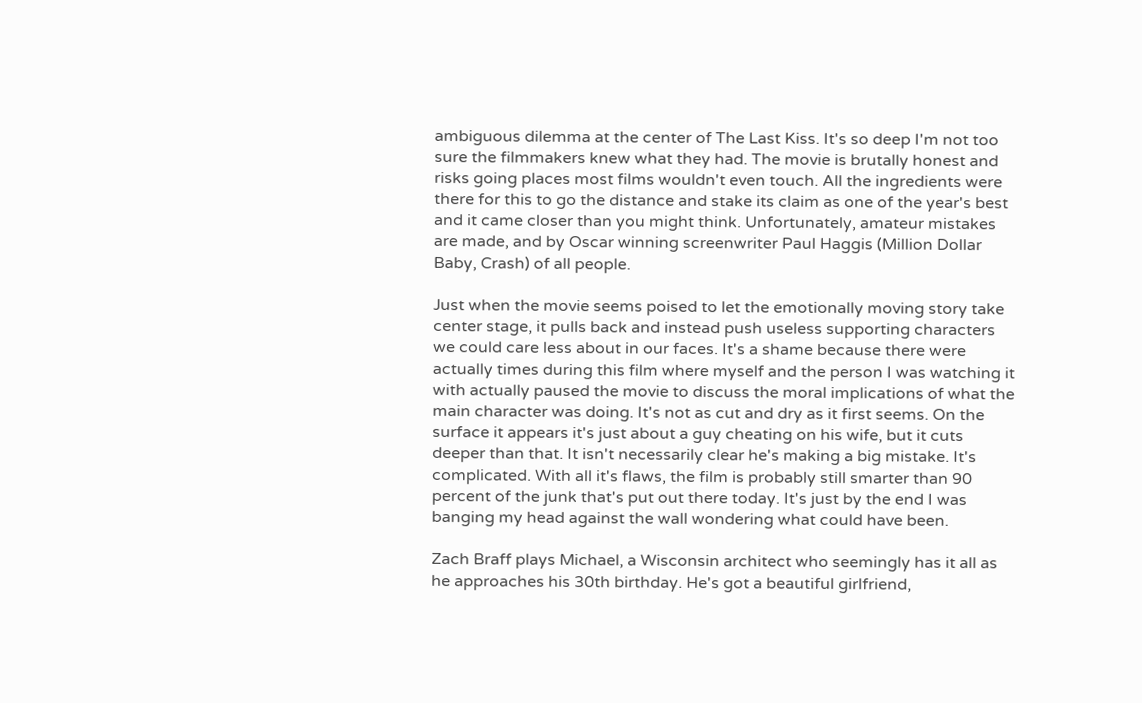ambiguous dilemma at the center of The Last Kiss. It's so deep I'm not too sure the filmmakers knew what they had. The movie is brutally honest and risks going places most films wouldn't even touch. All the ingredients were there for this to go the distance and stake its claim as one of the year's best and it came closer than you might think. Unfortunately, amateur mistakes are made, and by Oscar winning screenwriter Paul Haggis (Million Dollar Baby, Crash) of all people.

Just when the movie seems poised to let the emotionally moving story take center stage, it pulls back and instead push useless supporting characters we could care less about in our faces. It's a shame because there were actually times during this film where myself and the person I was watching it with actually paused the movie to discuss the moral implications of what the main character was doing. It's not as cut and dry as it first seems. On the surface it appears it's just about a guy cheating on his wife, but it cuts deeper than that. It isn't necessarily clear he's making a big mistake. It's complicated. With all it's flaws, the film is probably still smarter than 90 percent of the junk that's put out there today. It's just by the end I was banging my head against the wall wondering what could have been.

Zach Braff plays Michael, a Wisconsin architect who seemingly has it all as he approaches his 30th birthday. He's got a beautiful girlfriend,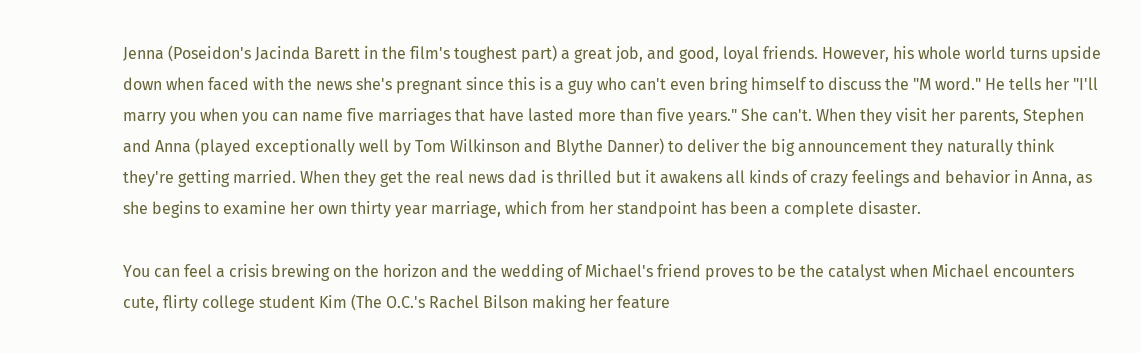Jenna (Poseidon's Jacinda Barett in the film's toughest part) a great job, and good, loyal friends. However, his whole world turns upside down when faced with the news she's pregnant since this is a guy who can't even bring himself to discuss the "M word." He tells her "I'll marry you when you can name five marriages that have lasted more than five years." She can't. When they visit her parents, Stephen and Anna (played exceptionally well by Tom Wilkinson and Blythe Danner) to deliver the big announcement they naturally think they're getting married. When they get the real news dad is thrilled but it awakens all kinds of crazy feelings and behavior in Anna, as she begins to examine her own thirty year marriage, which from her standpoint has been a complete disaster.

You can feel a crisis brewing on the horizon and the wedding of Michael's friend proves to be the catalyst when Michael encounters cute, flirty college student Kim (The O.C.'s Rachel Bilson making her feature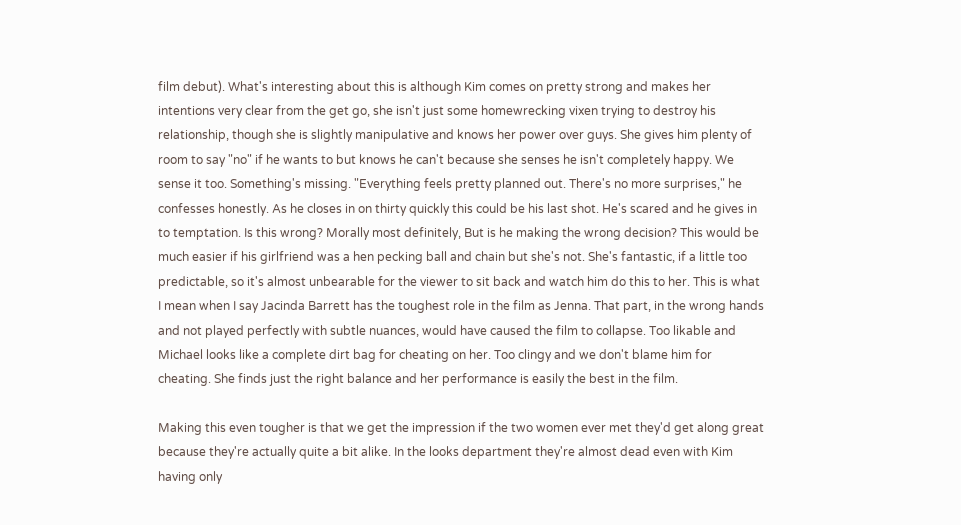film debut). What's interesting about this is although Kim comes on pretty strong and makes her intentions very clear from the get go, she isn't just some homewrecking vixen trying to destroy his relationship, though she is slightly manipulative and knows her power over guys. She gives him plenty of room to say "no" if he wants to but knows he can't because she senses he isn't completely happy. We sense it too. Something's missing. "Everything feels pretty planned out. There's no more surprises," he confesses honestly. As he closes in on thirty quickly this could be his last shot. He's scared and he gives in to temptation. Is this wrong? Morally most definitely, But is he making the wrong decision? This would be much easier if his girlfriend was a hen pecking ball and chain but she's not. She's fantastic, if a little too predictable, so it's almost unbearable for the viewer to sit back and watch him do this to her. This is what I mean when I say Jacinda Barrett has the toughest role in the film as Jenna. That part, in the wrong hands and not played perfectly with subtle nuances, would have caused the film to collapse. Too likable and Michael looks like a complete dirt bag for cheating on her. Too clingy and we don't blame him for cheating. She finds just the right balance and her performance is easily the best in the film.

Making this even tougher is that we get the impression if the two women ever met they'd get along great because they're actually quite a bit alike. In the looks department they're almost dead even with Kim having only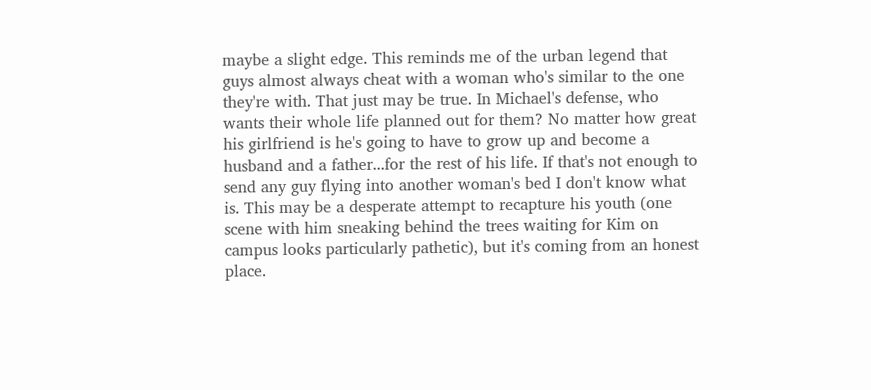maybe a slight edge. This reminds me of the urban legend that guys almost always cheat with a woman who's similar to the one they're with. That just may be true. In Michael's defense, who wants their whole life planned out for them? No matter how great his girlfriend is he's going to have to grow up and become a husband and a father...for the rest of his life. If that's not enough to send any guy flying into another woman's bed I don't know what is. This may be a desperate attempt to recapture his youth (one scene with him sneaking behind the trees waiting for Kim on campus looks particularly pathetic), but it's coming from an honest place.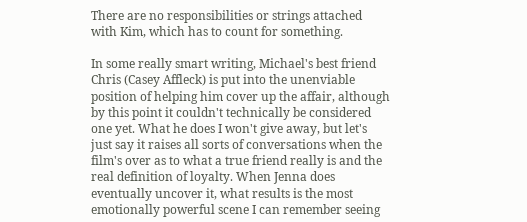There are no responsibilities or strings attached with Kim, which has to count for something.

In some really smart writing, Michael's best friend Chris (Casey Affleck) is put into the unenviable position of helping him cover up the affair, although by this point it couldn't technically be considered one yet. What he does I won't give away, but let's just say it raises all sorts of conversations when the film's over as to what a true friend really is and the real definition of loyalty. When Jenna does eventually uncover it, what results is the most emotionally powerful scene I can remember seeing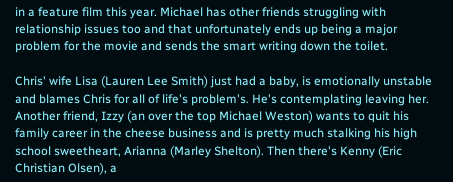in a feature film this year. Michael has other friends struggling with relationship issues too and that unfortunately ends up being a major problem for the movie and sends the smart writing down the toilet.

Chris' wife Lisa (Lauren Lee Smith) just had a baby, is emotionally unstable and blames Chris for all of life's problem's. He's contemplating leaving her. Another friend, Izzy (an over the top Michael Weston) wants to quit his family career in the cheese business and is pretty much stalking his high school sweetheart, Arianna (Marley Shelton). Then there's Kenny (Eric Christian Olsen), a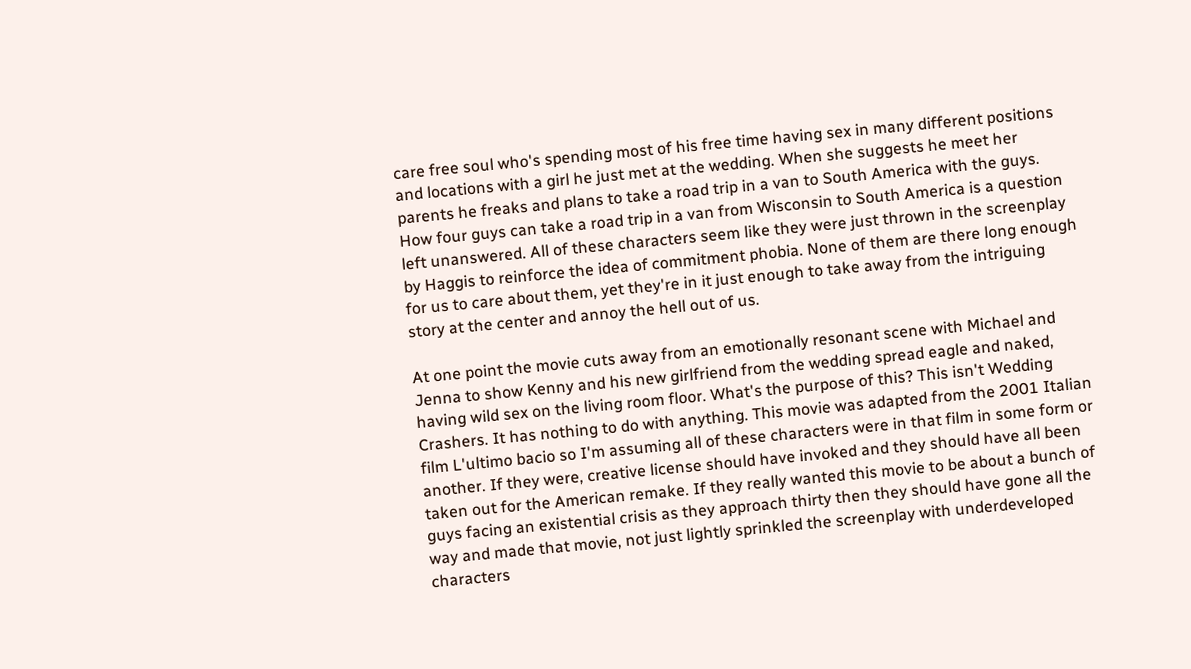care free soul who's spending most of his free time having sex in many different positions and locations with a girl he just met at the wedding. When she suggests he meet her parents he freaks and plans to take a road trip in a van to South America with the guys. How four guys can take a road trip in a van from Wisconsin to South America is a question left unanswered. All of these characters seem like they were just thrown in the screenplay by Haggis to reinforce the idea of commitment phobia. None of them are there long enough for us to care about them, yet they're in it just enough to take away from the intriguing story at the center and annoy the hell out of us.

At one point the movie cuts away from an emotionally resonant scene with Michael and Jenna to show Kenny and his new girlfriend from the wedding spread eagle and naked, having wild sex on the living room floor. What's the purpose of this? This isn't Wedding Crashers. It has nothing to do with anything. This movie was adapted from the 2001 Italian film L'ultimo bacio so I'm assuming all of these characters were in that film in some form or another. If they were, creative license should have invoked and they should have all been taken out for the American remake. If they really wanted this movie to be about a bunch of guys facing an existential crisis as they approach thirty then they should have gone all the way and made that movie, not just lightly sprinkled the screenplay with underdeveloped characters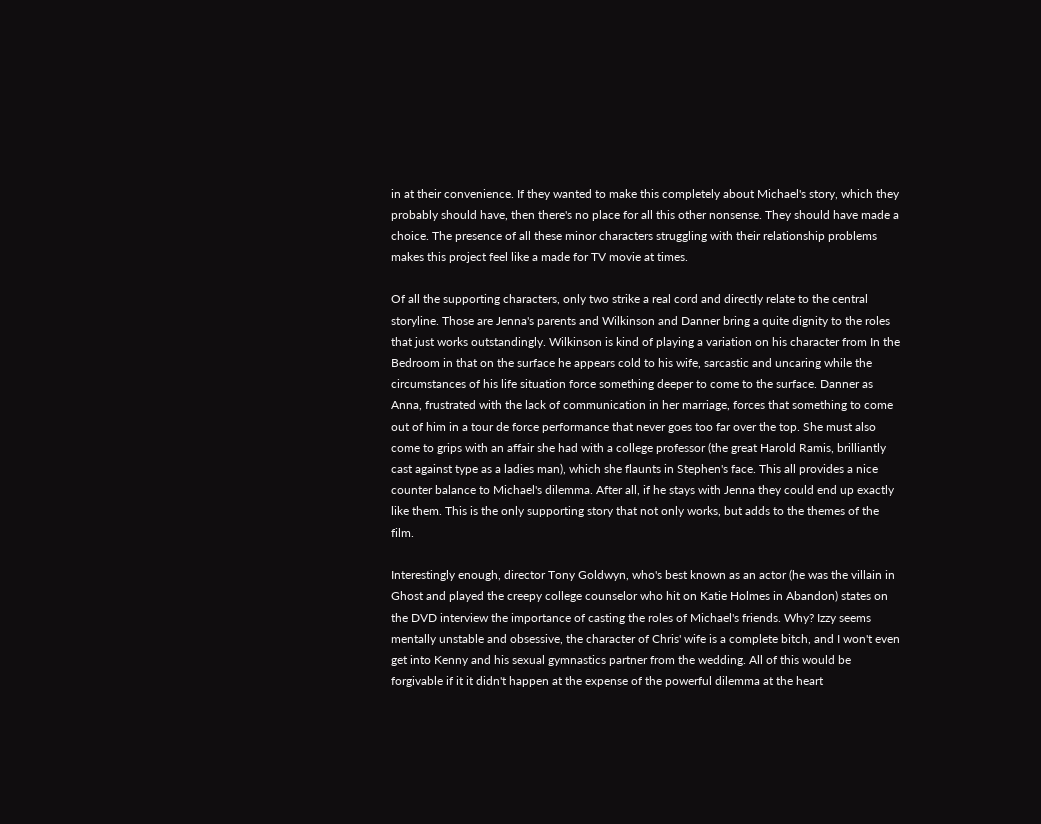in at their convenience. If they wanted to make this completely about Michael's story, which they probably should have, then there's no place for all this other nonsense. They should have made a choice. The presence of all these minor characters struggling with their relationship problems makes this project feel like a made for TV movie at times.

Of all the supporting characters, only two strike a real cord and directly relate to the central storyline. Those are Jenna's parents and Wilkinson and Danner bring a quite dignity to the roles that just works outstandingly. Wilkinson is kind of playing a variation on his character from In the Bedroom in that on the surface he appears cold to his wife, sarcastic and uncaring while the circumstances of his life situation force something deeper to come to the surface. Danner as Anna, frustrated with the lack of communication in her marriage, forces that something to come out of him in a tour de force performance that never goes too far over the top. She must also come to grips with an affair she had with a college professor (the great Harold Ramis, brilliantly cast against type as a ladies man), which she flaunts in Stephen's face. This all provides a nice counter balance to Michael's dilemma. After all, if he stays with Jenna they could end up exactly like them. This is the only supporting story that not only works, but adds to the themes of the film.

Interestingly enough, director Tony Goldwyn, who's best known as an actor (he was the villain in Ghost and played the creepy college counselor who hit on Katie Holmes in Abandon) states on the DVD interview the importance of casting the roles of Michael's friends. Why? Izzy seems mentally unstable and obsessive, the character of Chris' wife is a complete bitch, and I won't even get into Kenny and his sexual gymnastics partner from the wedding. All of this would be forgivable if it it didn't happen at the expense of the powerful dilemma at the heart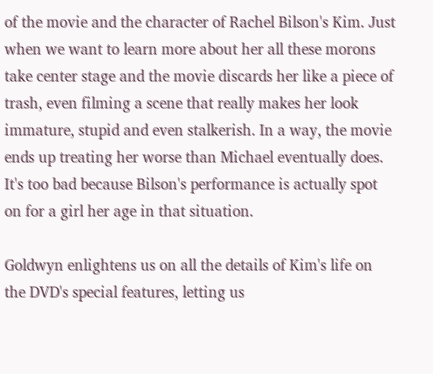of the movie and the character of Rachel Bilson's Kim. Just when we want to learn more about her all these morons take center stage and the movie discards her like a piece of trash, even filming a scene that really makes her look immature, stupid and even stalkerish. In a way, the movie ends up treating her worse than Michael eventually does. It's too bad because Bilson's performance is actually spot on for a girl her age in that situation.

Goldwyn enlightens us on all the details of Kim's life on the DVD's special features, letting us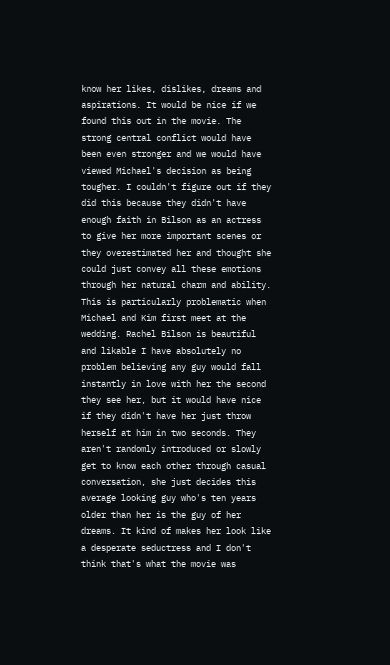know her likes, dislikes, dreams and aspirations. It would be nice if we found this out in the movie. The strong central conflict would have been even stronger and we would have viewed Michael's decision as being tougher. I couldn't figure out if they did this because they didn't have enough faith in Bilson as an actress to give her more important scenes or they overestimated her and thought she could just convey all these emotions through her natural charm and ability. This is particularly problematic when Michael and Kim first meet at the wedding. Rachel Bilson is beautiful and likable I have absolutely no problem believing any guy would fall instantly in love with her the second they see her, but it would have nice if they didn't have her just throw herself at him in two seconds. They aren't randomly introduced or slowly get to know each other through casual conversation, she just decides this average looking guy who's ten years older than her is the guy of her dreams. It kind of makes her look like a desperate seductress and I don't think that's what the movie was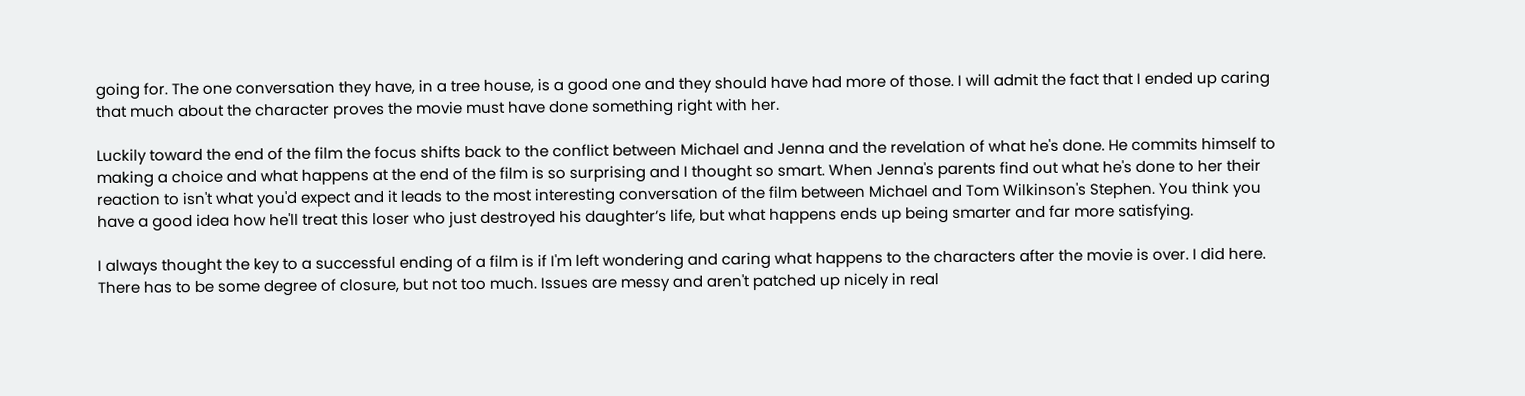going for. The one conversation they have, in a tree house, is a good one and they should have had more of those. I will admit the fact that I ended up caring that much about the character proves the movie must have done something right with her.

Luckily toward the end of the film the focus shifts back to the conflict between Michael and Jenna and the revelation of what he's done. He commits himself to making a choice and what happens at the end of the film is so surprising and I thought so smart. When Jenna's parents find out what he's done to her their reaction to isn't what you'd expect and it leads to the most interesting conversation of the film between Michael and Tom Wilkinson's Stephen. You think you have a good idea how he'll treat this loser who just destroyed his daughter’s life, but what happens ends up being smarter and far more satisfying.

I always thought the key to a successful ending of a film is if I'm left wondering and caring what happens to the characters after the movie is over. I did here. There has to be some degree of closure, but not too much. Issues are messy and aren't patched up nicely in real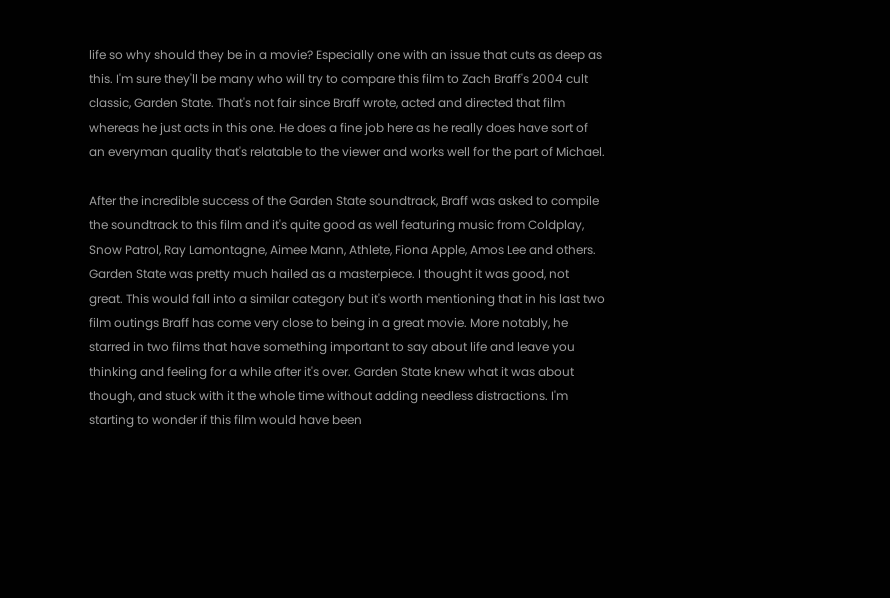life so why should they be in a movie? Especially one with an issue that cuts as deep as this. I'm sure they'll be many who will try to compare this film to Zach Braff's 2004 cult classic, Garden State. That's not fair since Braff wrote, acted and directed that film whereas he just acts in this one. He does a fine job here as he really does have sort of an everyman quality that's relatable to the viewer and works well for the part of Michael.

After the incredible success of the Garden State soundtrack, Braff was asked to compile the soundtrack to this film and it's quite good as well featuring music from Coldplay, Snow Patrol, Ray Lamontagne, Aimee Mann, Athlete, Fiona Apple, Amos Lee and others. Garden State was pretty much hailed as a masterpiece. I thought it was good, not great. This would fall into a similar category but it's worth mentioning that in his last two film outings Braff has come very close to being in a great movie. More notably, he starred in two films that have something important to say about life and leave you thinking and feeling for a while after it's over. Garden State knew what it was about though, and stuck with it the whole time without adding needless distractions. I'm starting to wonder if this film would have been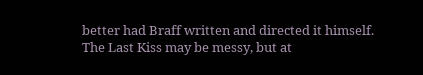better had Braff written and directed it himself. The Last Kiss may be messy, but at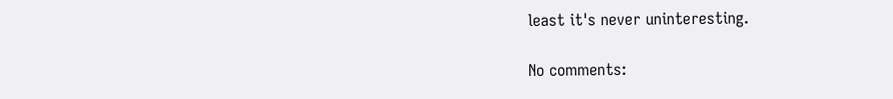least it's never uninteresting.

No comments: